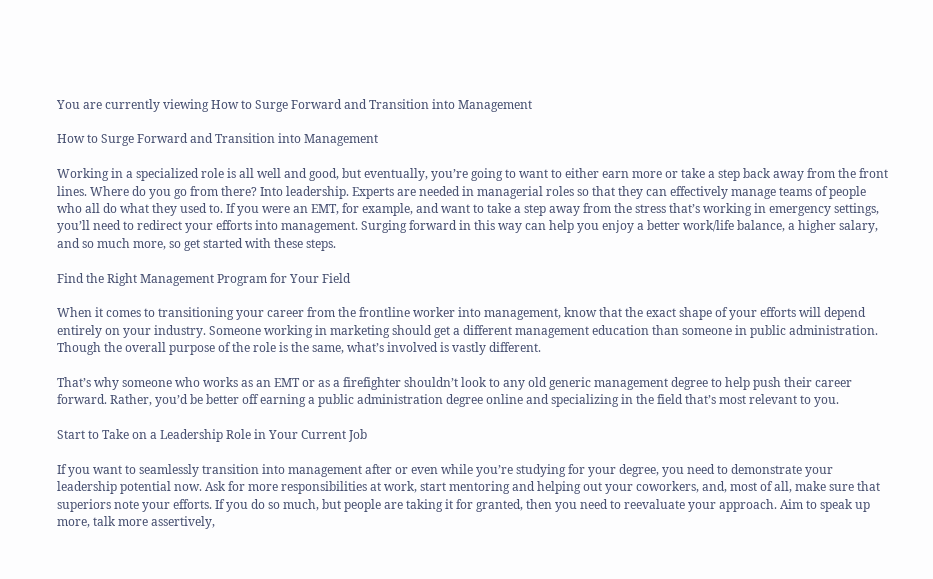You are currently viewing How to Surge Forward and Transition into Management

How to Surge Forward and Transition into Management

Working in a specialized role is all well and good, but eventually, you’re going to want to either earn more or take a step back away from the front lines. Where do you go from there? Into leadership. Experts are needed in managerial roles so that they can effectively manage teams of people who all do what they used to. If you were an EMT, for example, and want to take a step away from the stress that’s working in emergency settings, you’ll need to redirect your efforts into management. Surging forward in this way can help you enjoy a better work/life balance, a higher salary, and so much more, so get started with these steps.

Find the Right Management Program for Your Field

When it comes to transitioning your career from the frontline worker into management, know that the exact shape of your efforts will depend entirely on your industry. Someone working in marketing should get a different management education than someone in public administration. Though the overall purpose of the role is the same, what’s involved is vastly different.

That’s why someone who works as an EMT or as a firefighter shouldn’t look to any old generic management degree to help push their career forward. Rather, you’d be better off earning a public administration degree online and specializing in the field that’s most relevant to you.

Start to Take on a Leadership Role in Your Current Job

If you want to seamlessly transition into management after or even while you’re studying for your degree, you need to demonstrate your leadership potential now. Ask for more responsibilities at work, start mentoring and helping out your coworkers, and, most of all, make sure that superiors note your efforts. If you do so much, but people are taking it for granted, then you need to reevaluate your approach. Aim to speak up more, talk more assertively,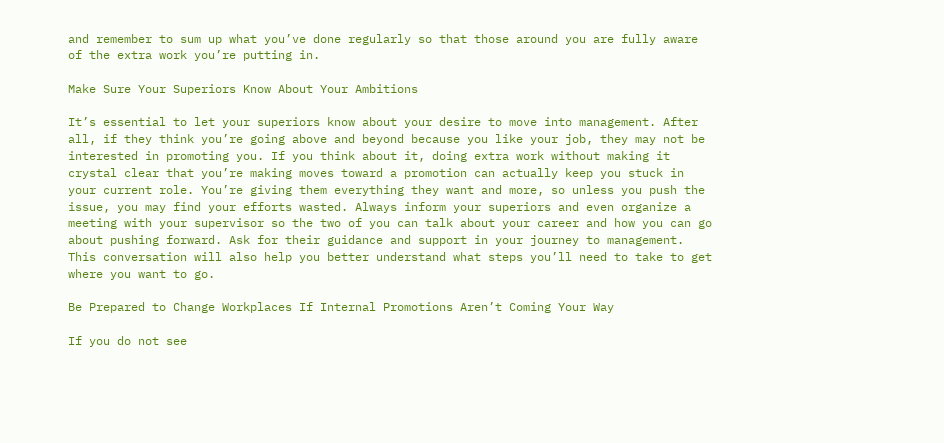and remember to sum up what you’ve done regularly so that those around you are fully aware of the extra work you’re putting in.

Make Sure Your Superiors Know About Your Ambitions

It’s essential to let your superiors know about your desire to move into management. After all, if they think you’re going above and beyond because you like your job, they may not be interested in promoting you. If you think about it, doing extra work without making it crystal clear that you’re making moves toward a promotion can actually keep you stuck in your current role. You’re giving them everything they want and more, so unless you push the issue, you may find your efforts wasted. Always inform your superiors and even organize a meeting with your supervisor so the two of you can talk about your career and how you can go about pushing forward. Ask for their guidance and support in your journey to management. This conversation will also help you better understand what steps you’ll need to take to get where you want to go.

Be Prepared to Change Workplaces If Internal Promotions Aren’t Coming Your Way

If you do not see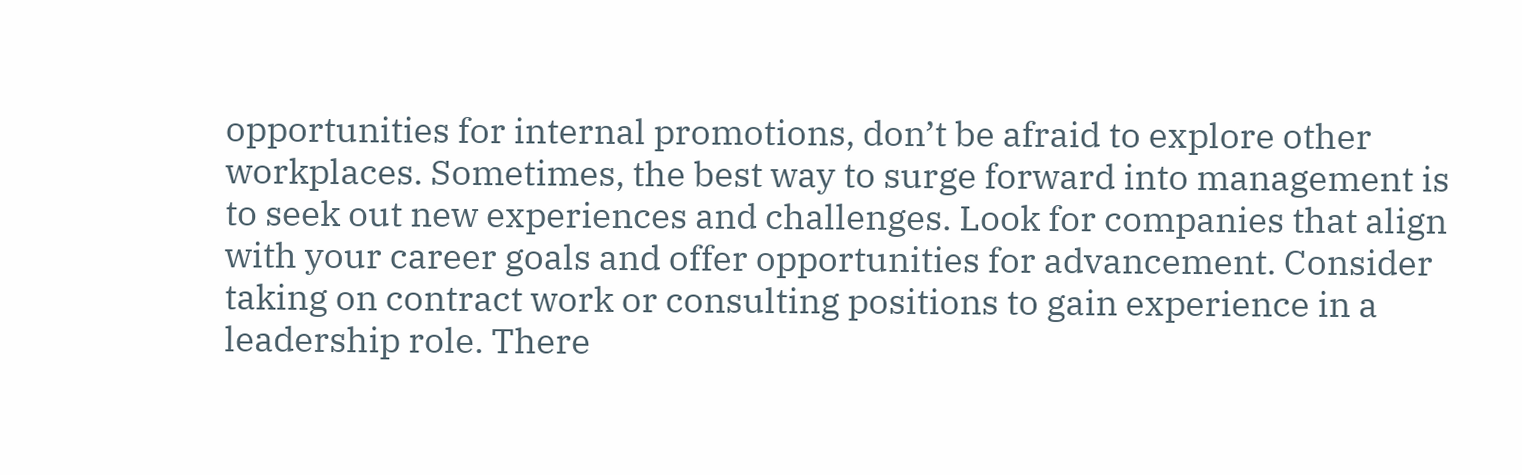opportunities for internal promotions, don’t be afraid to explore other workplaces. Sometimes, the best way to surge forward into management is to seek out new experiences and challenges. Look for companies that align with your career goals and offer opportunities for advancement. Consider taking on contract work or consulting positions to gain experience in a leadership role. There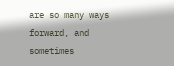are so many ways forward, and sometimes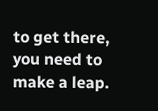to get there, you need to make a leap.